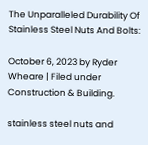The Unparalleled Durability Of Stainless Steel Nuts And Bolts:

October 6, 2023 by Ryder Wheare | Filed under Construction & Building.

stainless steel nuts and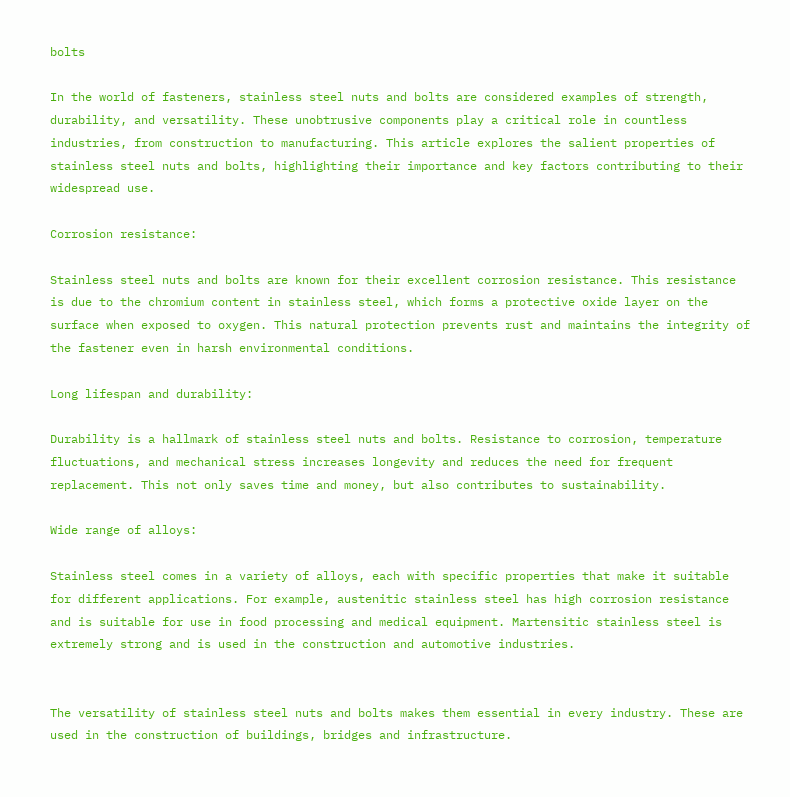bolts

In the world of fasteners, stainless steel nuts and bolts are considered examples of strength, durability, and versatility. These unobtrusive components play a critical role in countless industries, from construction to manufacturing. This article explores the salient properties of stainless steel nuts and bolts, highlighting their importance and key factors contributing to their widespread use.

Corrosion resistance:

Stainless steel nuts and bolts are known for their excellent corrosion resistance. This resistance is due to the chromium content in stainless steel, which forms a protective oxide layer on the surface when exposed to oxygen. This natural protection prevents rust and maintains the integrity of the fastener even in harsh environmental conditions.

Long lifespan and durability:

Durability is a hallmark of stainless steel nuts and bolts. Resistance to corrosion, temperature fluctuations, and mechanical stress increases longevity and reduces the need for frequent replacement. This not only saves time and money, but also contributes to sustainability.

Wide range of alloys:

Stainless steel comes in a variety of alloys, each with specific properties that make it suitable for different applications. For example, austenitic stainless steel has high corrosion resistance and is suitable for use in food processing and medical equipment. Martensitic stainless steel is extremely strong and is used in the construction and automotive industries.


The versatility of stainless steel nuts and bolts makes them essential in every industry. These are used in the construction of buildings, bridges and infrastructure.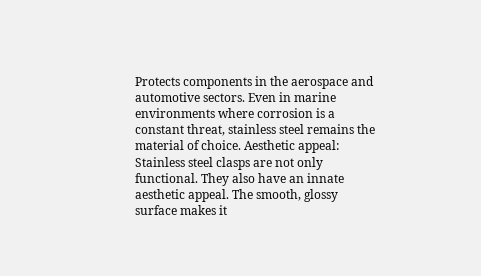Protects components in the aerospace and automotive sectors. Even in marine environments where corrosion is a constant threat, stainless steel remains the material of choice. Aesthetic appeal: Stainless steel clasps are not only functional. They also have an innate aesthetic appeal. The smooth, glossy surface makes it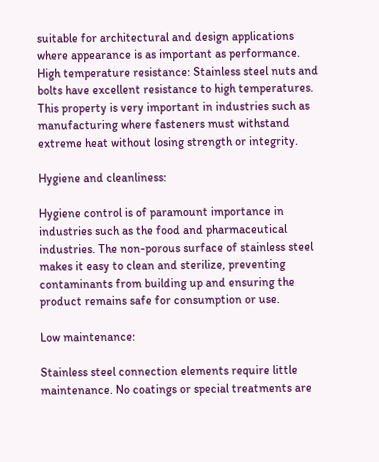suitable for architectural and design applications where appearance is as important as performance. High temperature resistance: Stainless steel nuts and bolts have excellent resistance to high temperatures. This property is very important in industries such as manufacturing where fasteners must withstand extreme heat without losing strength or integrity.

Hygiene and cleanliness:

Hygiene control is of paramount importance in industries such as the food and pharmaceutical industries. The non-porous surface of stainless steel makes it easy to clean and sterilize, preventing contaminants from building up and ensuring the product remains safe for consumption or use.

Low maintenance:

Stainless steel connection elements require little maintenance. No coatings or special treatments are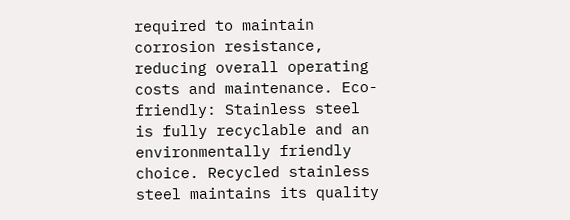required to maintain corrosion resistance, reducing overall operating costs and maintenance. Eco-friendly: Stainless steel is fully recyclable and an environmentally friendly choice. Recycled stainless steel maintains its quality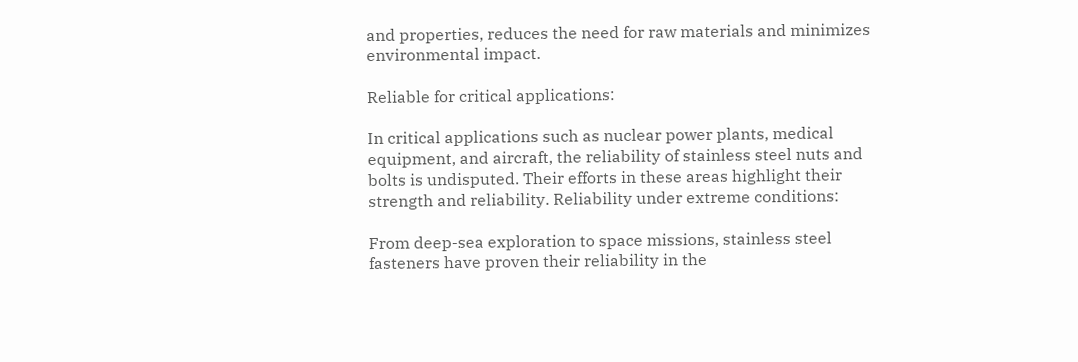and properties, reduces the need for raw materials and minimizes environmental impact.

Reliable for critical applications:

In critical applications such as nuclear power plants, medical equipment, and aircraft, the reliability of stainless steel nuts and bolts is undisputed. Their efforts in these areas highlight their strength and reliability. Reliability under extreme conditions:

From deep-sea exploration to space missions, stainless steel fasteners have proven their reliability in the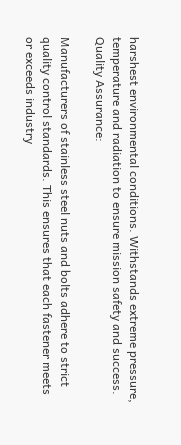harshest environmental conditions. Withstands extreme pressure, temperature and radiation to ensure mission safety and success. Quality Assurance:

Manufacturers of stainless steel nuts and bolts adhere to strict quality control standards. This ensures that each fastener meets or exceeds industry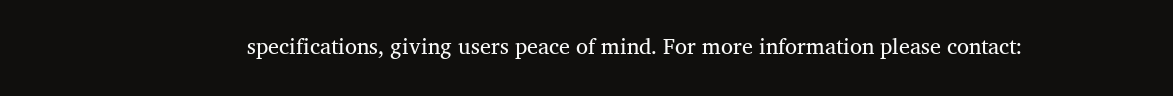specifications, giving users peace of mind. For more information please contact: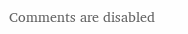Comments are disabled